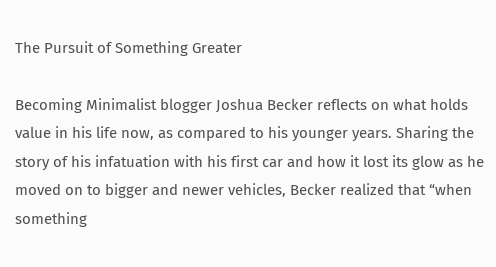The Pursuit of Something Greater

Becoming Minimalist blogger Joshua Becker reflects on what holds value in his life now, as compared to his younger years. Sharing the story of his infatuation with his first car and how it lost its glow as he moved on to bigger and newer vehicles, Becker realized that “when something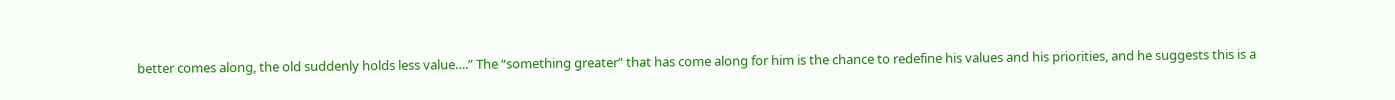better comes along, the old suddenly holds less value….” The “something greater” that has come along for him is the chance to redefine his values and his priorities, and he suggests this is a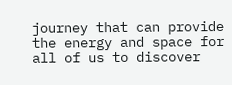journey that can provide the energy and space for all of us to discover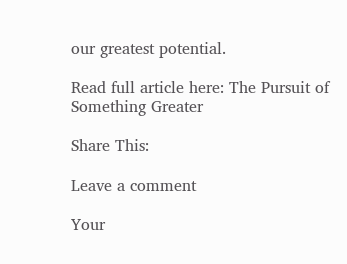our greatest potential.

Read full article here: The Pursuit of Something Greater

Share This:

Leave a comment

Your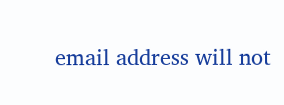email address will not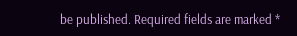be published. Required fields are marked *